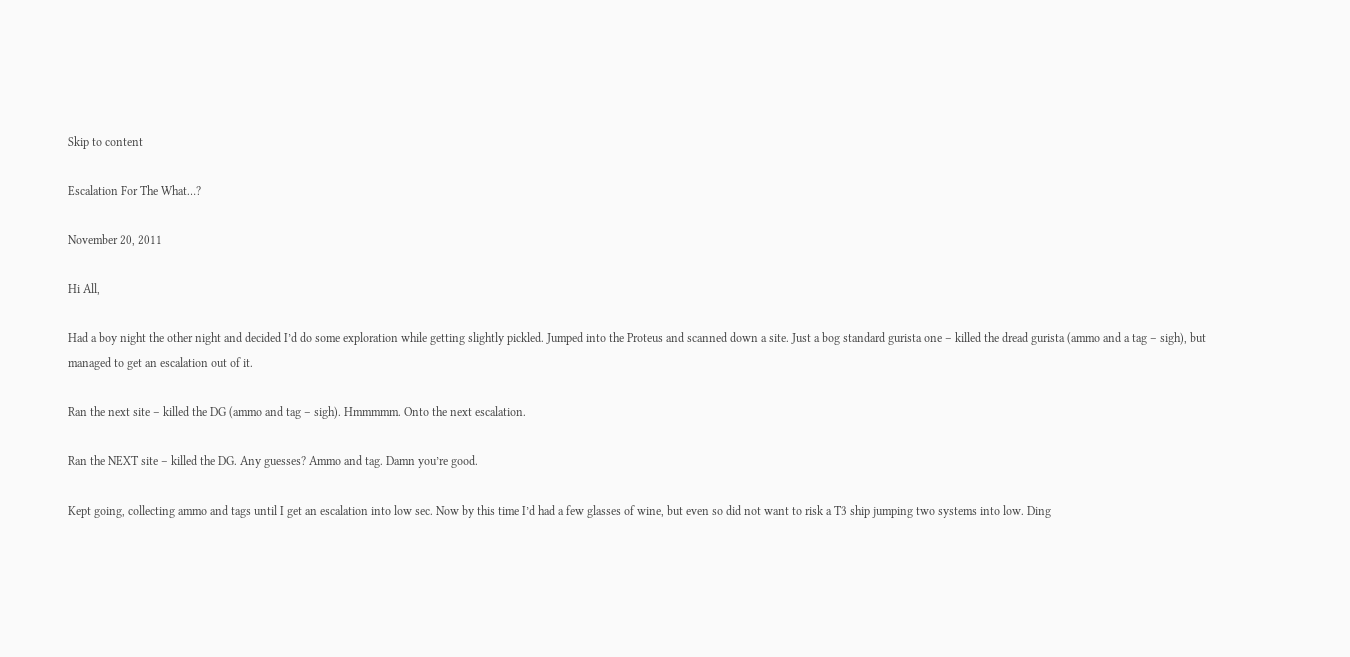Skip to content

Escalation For The What…?

November 20, 2011

Hi All,

Had a boy night the other night and decided I’d do some exploration while getting slightly pickled. Jumped into the Proteus and scanned down a site. Just a bog standard gurista one – killed the dread gurista (ammo and a tag – sigh), but managed to get an escalation out of it.

Ran the next site – killed the DG (ammo and tag – sigh). Hmmmmm. Onto the next escalation.

Ran the NEXT site – killed the DG. Any guesses? Ammo and tag. Damn you’re good.

Kept going, collecting ammo and tags until I get an escalation into low sec. Now by this time I’d had a few glasses of wine, but even so did not want to risk a T3 ship jumping two systems into low. Ding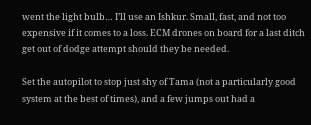went the light bulb… I’ll use an Ishkur. Small, fast, and not too expensive if it comes to a loss. ECM drones on board for a last ditch get out of dodge attempt should they be needed.

Set the autopilot to stop just shy of Tama (not a particularly good system at the best of times), and a few jumps out had a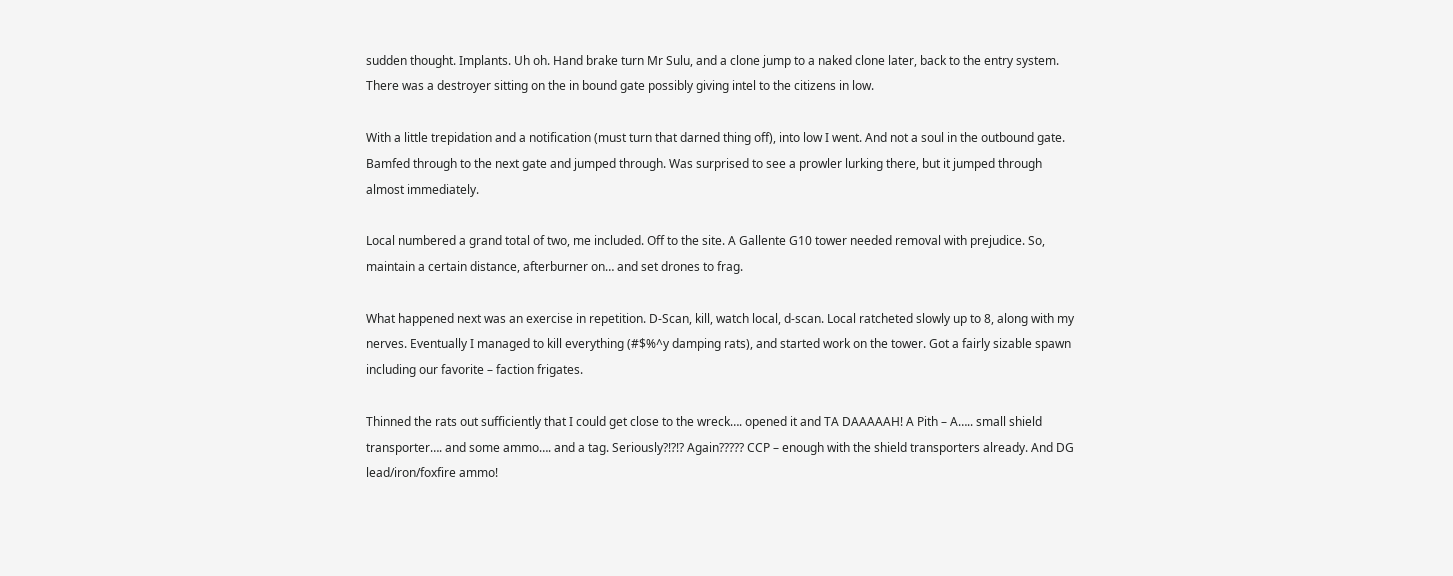sudden thought. Implants. Uh oh. Hand brake turn Mr Sulu, and a clone jump to a naked clone later, back to the entry system. There was a destroyer sitting on the in bound gate possibly giving intel to the citizens in low.

With a little trepidation and a notification (must turn that darned thing off), into low I went. And not a soul in the outbound gate. Bamfed through to the next gate and jumped through. Was surprised to see a prowler lurking there, but it jumped through almost immediately.

Local numbered a grand total of two, me included. Off to the site. A Gallente G10 tower needed removal with prejudice. So, maintain a certain distance, afterburner on… and set drones to frag.

What happened next was an exercise in repetition. D-Scan, kill, watch local, d-scan. Local ratcheted slowly up to 8, along with my nerves. Eventually I managed to kill everything (#$%^y damping rats), and started work on the tower. Got a fairly sizable spawn including our favorite – faction frigates.

Thinned the rats out sufficiently that I could get close to the wreck…. opened it and TA DAAAAAH! A Pith – A….. small shield transporter…. and some ammo…. and a tag. Seriously?!?!? Again????? CCP – enough with the shield transporters already. And DG lead/iron/foxfire ammo!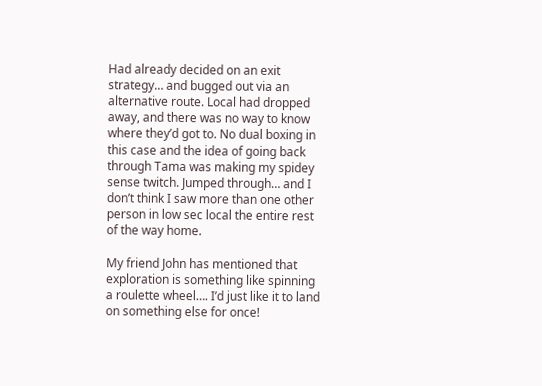Had already decided on an exit strategy… and bugged out via an alternative route. Local had dropped away, and there was no way to know where they’d got to. No dual boxing in this case and the idea of going back through Tama was making my spidey sense twitch. Jumped through… and I don’t think I saw more than one other person in low sec local the entire rest of the way home.

My friend John has mentioned that exploration is something like spinning a roulette wheel…. I’d just like it to land on something else for once!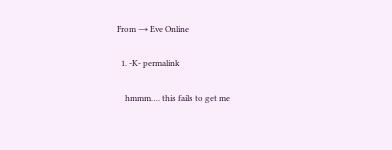From → Eve Online

  1. -K- permalink

    hmmm…. this fails to get me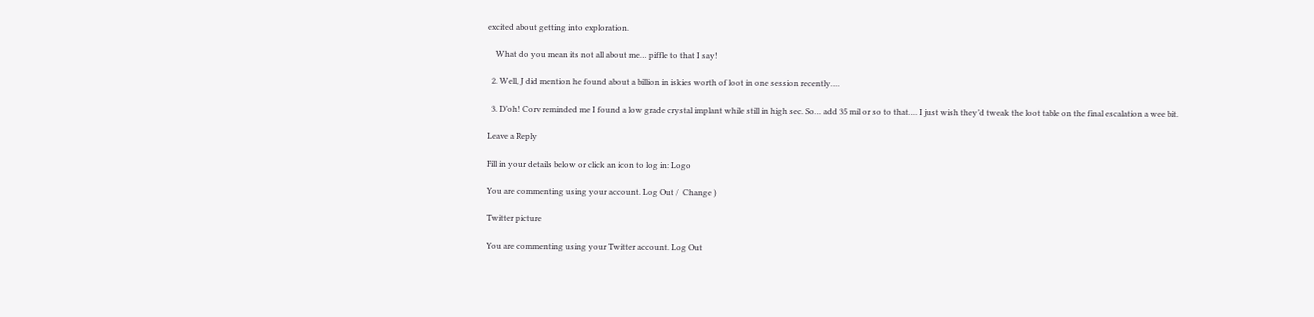excited about getting into exploration.

    What do you mean its not all about me… piffle to that I say!

  2. Well, J did mention he found about a billion in iskies worth of loot in one session recently….

  3. D’oh! Corv reminded me I found a low grade crystal implant while still in high sec. So… add 35 mil or so to that…. I just wish they’d tweak the loot table on the final escalation a wee bit.

Leave a Reply

Fill in your details below or click an icon to log in: Logo

You are commenting using your account. Log Out /  Change )

Twitter picture

You are commenting using your Twitter account. Log Out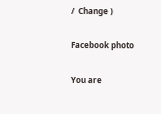/  Change )

Facebook photo

You are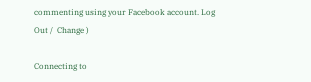commenting using your Facebook account. Log Out /  Change )

Connecting to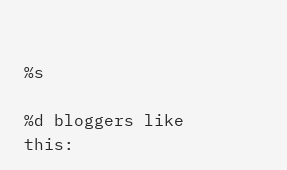%s

%d bloggers like this: